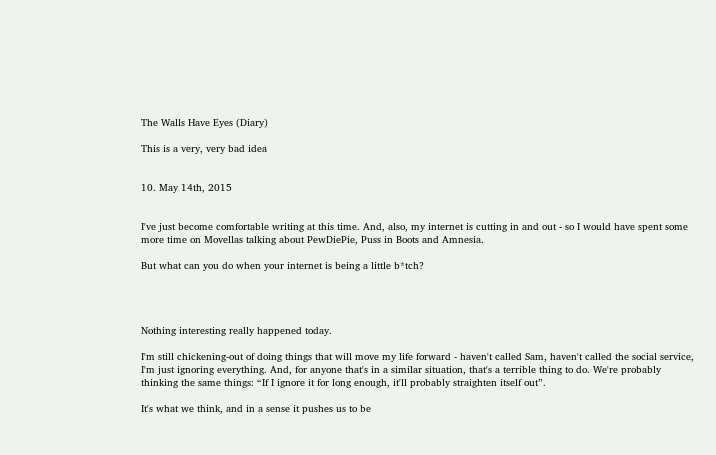The Walls Have Eyes (Diary)

This is a very, very bad idea


10. May 14th, 2015


I've just become comfortable writing at this time. And, also, my internet is cutting in and out - so I would have spent some more time on Movellas talking about PewDiePie, Puss in Boots and Amnesia.

But what can you do when your internet is being a little b*tch?




Nothing interesting really happened today.

I'm still chickening-out of doing things that will move my life forward - haven't called Sam, haven't called the social service, I'm just ignoring everything. And, for anyone that's in a similar situation, that's a terrible thing to do. We're probably thinking the same things: “If I ignore it for long enough, it'll probably straighten itself out”.

It's what we think, and in a sense it pushes us to be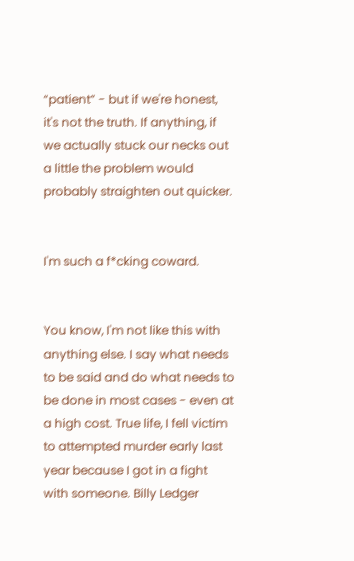“patient” - but if we're honest, it's not the truth. If anything, if we actually stuck our necks out a little the problem would probably straighten out quicker.


I'm such a f*cking coward.


You know, I'm not like this with anything else. I say what needs to be said and do what needs to be done in most cases - even at a high cost. True life, I fell victim to attempted murder early last year because I got in a fight with someone. Billy Ledger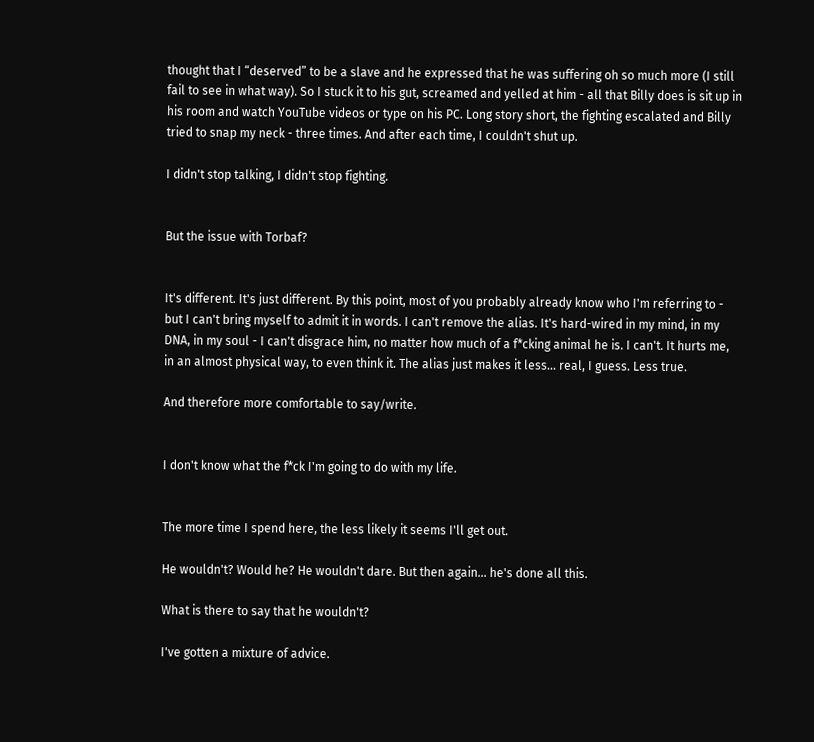thought that I “deserved” to be a slave and he expressed that he was suffering oh so much more (I still fail to see in what way). So I stuck it to his gut, screamed and yelled at him - all that Billy does is sit up in his room and watch YouTube videos or type on his PC. Long story short, the fighting escalated and Billy tried to snap my neck - three times. And after each time, I couldn't shut up.

I didn't stop talking, I didn't stop fighting.


But the issue with Torbaf?


It's different. It's just different. By this point, most of you probably already know who I'm referring to - but I can't bring myself to admit it in words. I can't remove the alias. It's hard-wired in my mind, in my DNA, in my soul - I can't disgrace him, no matter how much of a f*cking animal he is. I can't. It hurts me, in an almost physical way, to even think it. The alias just makes it less... real, I guess. Less true.

And therefore more comfortable to say/write.


I don't know what the f*ck I'm going to do with my life.


The more time I spend here, the less likely it seems I'll get out.

He wouldn't? Would he? He wouldn't dare. But then again... he's done all this.

What is there to say that he wouldn't?

I've gotten a mixture of advice.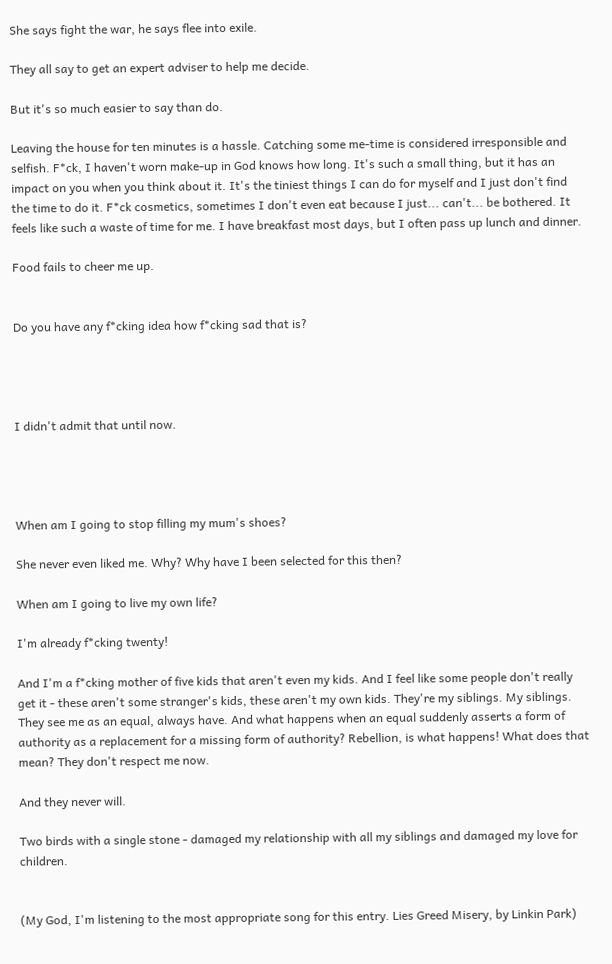She says fight the war, he says flee into exile.

They all say to get an expert adviser to help me decide.

But it's so much easier to say than do.

Leaving the house for ten minutes is a hassle. Catching some me-time is considered irresponsible and selfish. F*ck, I haven't worn make-up in God knows how long. It's such a small thing, but it has an impact on you when you think about it. It's the tiniest things I can do for myself and I just don't find the time to do it. F*ck cosmetics, sometimes I don't even eat because I just... can't... be bothered. It feels like such a waste of time for me. I have breakfast most days, but I often pass up lunch and dinner.

Food fails to cheer me up.


Do you have any f*cking idea how f*cking sad that is?




I didn't admit that until now.




When am I going to stop filling my mum's shoes?

She never even liked me. Why? Why have I been selected for this then?

When am I going to live my own life?

I'm already f*cking twenty!

And I'm a f*cking mother of five kids that aren't even my kids. And I feel like some people don't really get it - these aren't some stranger's kids, these aren't my own kids. They're my siblings. My siblings. They see me as an equal, always have. And what happens when an equal suddenly asserts a form of authority as a replacement for a missing form of authority? Rebellion, is what happens! What does that mean? They don't respect me now.

And they never will.

Two birds with a single stone - damaged my relationship with all my siblings and damaged my love for children.


(My God, I'm listening to the most appropriate song for this entry. Lies Greed Misery, by Linkin Park)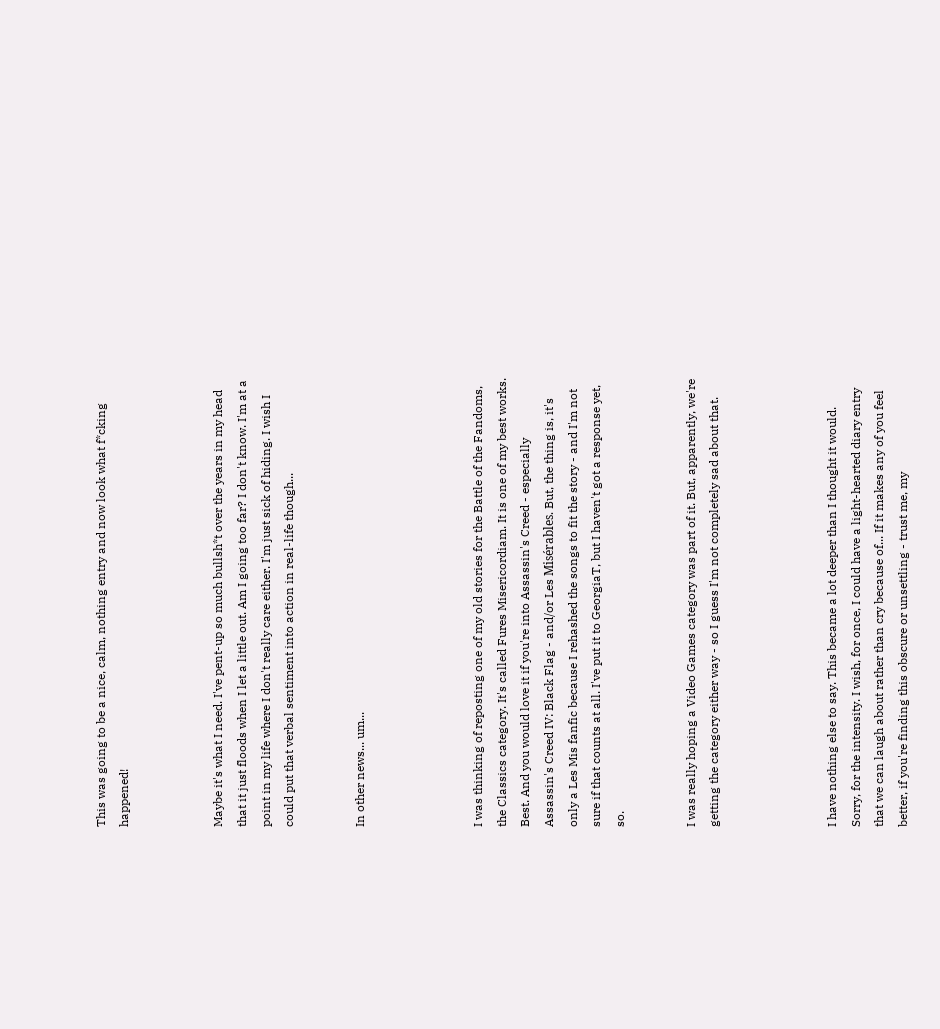This was going to be a nice, calm, nothing entry and now look what f*cking happened!



Maybe it's what I need. I've pent-up so much bullsh*t over the years in my head that it just floods when I let a little out. Am I going too far? I don't know. I'm at a point in my life where I don't really care either. I'm just sick of hiding. I wish I could put that verbal sentiment into action in real-life though...


In other news... um...




I was thinking of reposting one of my old stories for the Battle of the Fandoms, the Classics category. It's called Fures Misericordiam. It is one of my best works. Best. And you would love it if you're into Assassin's Creed - especially Assassin's Creed IV: Black Flag - and/or Les Misérables. But, the thing is, it's only a Les Mis fanfic because I rehashed the songs to fit the story - and I'm not sure if that counts at all. I've put it to GeorgiaT, but I haven't got a response yet, so.


I was really hoping a Video Games category was part of it. But, apparently, we're getting the category either way - so I guess I'm not completely sad about that.




I have nothing else to say. This became a lot deeper than I thought it would. Sorry, for the intensity. I wish, for once, I could have a light-hearted diary entry that we can laugh about rather than cry because of... If it makes any of you feel better, if you're finding this obscure or unsettling - trust me, my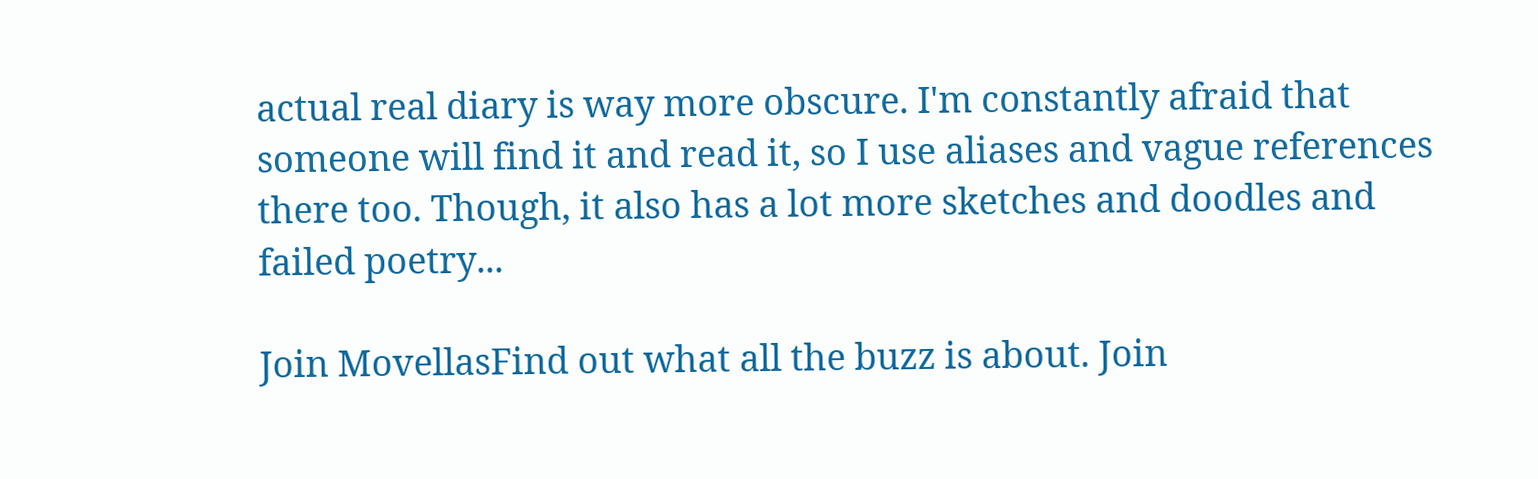actual real diary is way more obscure. I'm constantly afraid that someone will find it and read it, so I use aliases and vague references there too. Though, it also has a lot more sketches and doodles and failed poetry...

Join MovellasFind out what all the buzz is about. Join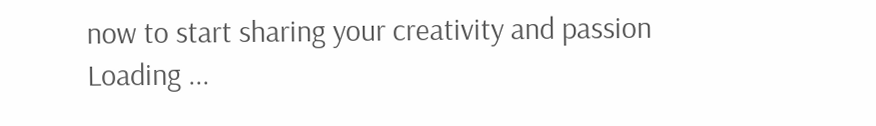now to start sharing your creativity and passion
Loading ...